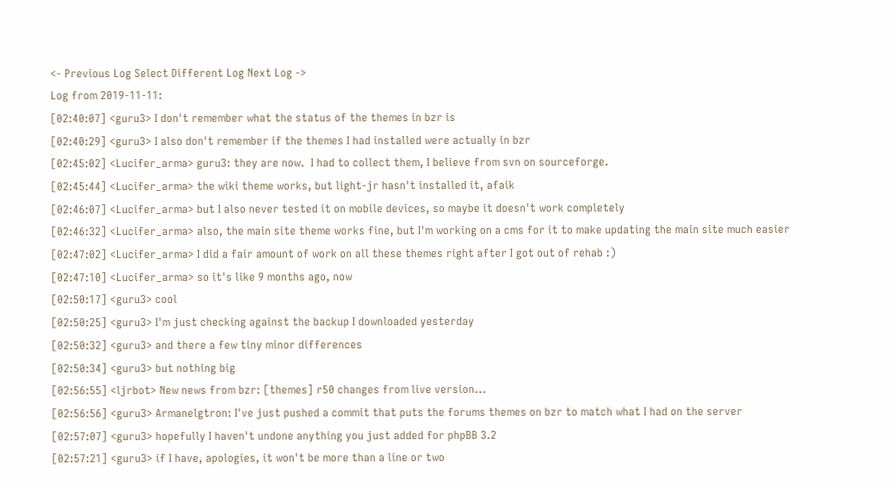<- Previous Log Select Different Log Next Log ->
Log from 2019-11-11:
[02:40:07] <guru3> I don't remember what the status of the themes in bzr is
[02:40:29] <guru3> I also don't remember if the themes I had installed were actually in bzr
[02:45:02] <Lucifer_arma> guru3: they are now.  I had to collect them, I believe from svn on sourceforge.
[02:45:44] <Lucifer_arma> the wiki theme works, but light-jr hasn't installed it, afaik
[02:46:07] <Lucifer_arma> but I also never tested it on mobile devices, so maybe it doesn't work completely
[02:46:32] <Lucifer_arma> also, the main site theme works fine, but I'm working on a cms for it to make updating the main site much easier
[02:47:02] <Lucifer_arma> I did a fair amount of work on all these themes right after I got out of rehab :)
[02:47:10] <Lucifer_arma> so it's like 9 months ago, now
[02:50:17] <guru3> cool
[02:50:25] <guru3> I'm just checking against the backup I downloaded yesterday
[02:50:32] <guru3> and there a few tiny minor differences
[02:50:34] <guru3> but nothing big
[02:56:55] <ljrbot> New news from bzr: [themes] r50 changes from live version...
[02:56:56] <guru3> Armanelgtron: I've just pushed a commit that puts the forums themes on bzr to match what I had on the server
[02:57:07] <guru3> hopefully I haven't undone anything you just added for phpBB 3.2
[02:57:21] <guru3> if I have, apologies, it won't be more than a line or two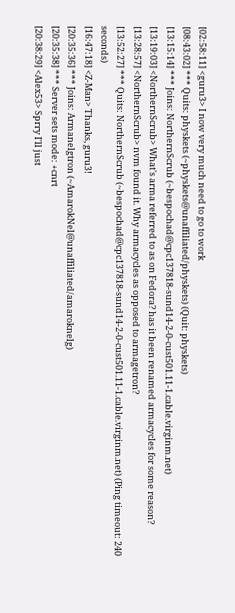[02:58:11] <guru3> I now very much need to go to work
[08:43:02] *** Quits: physkets (~physkets@unaffiliated/physkets) (Quit: physkets)
[13:15:14] *** Joins: NorthernScrub (~bespochad@cpc137818-sund14-2-0-cust501.11-1.cable.virginm.net)
[13:19:03] <NorthernScrub> What's arma referred to as on Fedora? has it been renamed armacycles for some reason?
[13:28:57] <NorthernScrub> nvm found it. Why armacycles as opposed to armagetron?
[13:52:27] *** Quits: NorthernScrub (~bespochad@cpc137818-sund14-2-0-cust501.11-1.cable.virginm.net) (Ping timeout: 240 seconds)
[16:47:18] <Z-Man> Thanks, guru3!
[20:35:36] *** Joins: Armanelgtron (~AmarokNel@unaffiliated/amaroknelg)
[20:35:38] *** Server sets mode: +cnrt
[20:38:29] <Alex53> Sprry I'll just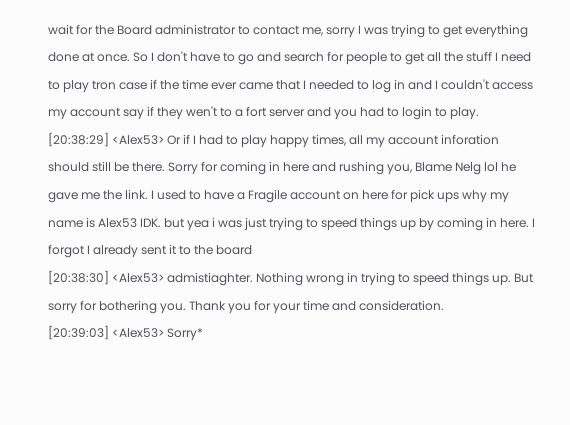wait for the Board administrator to contact me, sorry I was trying to get everything done at once. So I don't have to go and search for people to get all the stuff I need to play tron case if the time ever came that I needed to log in and I couldn't access my account say if they wen't to a fort server and you had to login to play.
[20:38:29] <Alex53> Or if I had to play happy times, all my account inforation should still be there. Sorry for coming in here and rushing you, Blame Nelg lol he gave me the link. I used to have a Fragile account on here for pick ups why my name is Alex53 IDK. but yea i was just trying to speed things up by coming in here. I forgot I already sent it to the board
[20:38:30] <Alex53> admistiaghter. Nothing wrong in trying to speed things up. But sorry for bothering you. Thank you for your time and consideration.
[20:39:03] <Alex53> Sorry*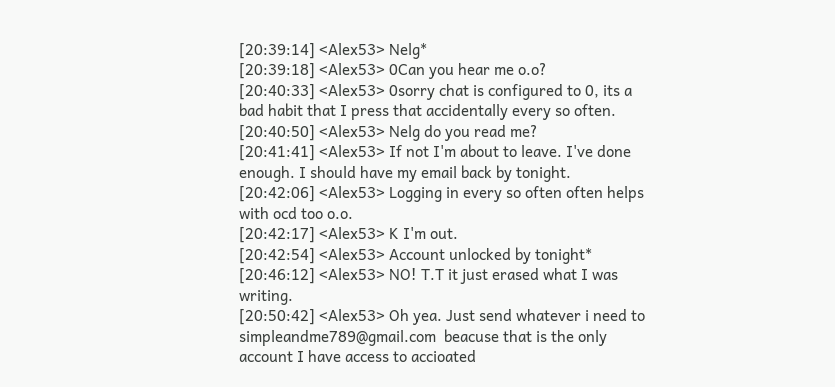[20:39:14] <Alex53> Nelg*
[20:39:18] <Alex53> 0Can you hear me o.o?
[20:40:33] <Alex53> 0sorry chat is configured to 0, its a bad habit that I press that accidentally every so often.
[20:40:50] <Alex53> Nelg do you read me?
[20:41:41] <Alex53> If not I'm about to leave. I've done enough. I should have my email back by tonight.
[20:42:06] <Alex53> Logging in every so often often helps with ocd too o.o.
[20:42:17] <Alex53> K I'm out.
[20:42:54] <Alex53> Account unlocked by tonight*
[20:46:12] <Alex53> NO! T.T it just erased what I was writing.
[20:50:42] <Alex53> Oh yea. Just send whatever i need to simpleandme789@gmail.com  beacuse that is the only account I have access to accioated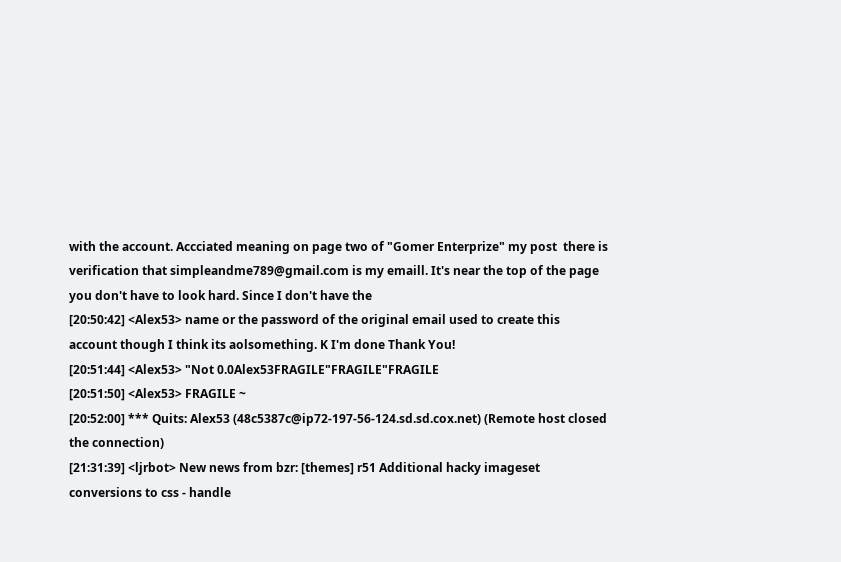with the account. Accciated meaning on page two of "Gomer Enterprize" my post  there is verification that simpleandme789@gmail.com is my emaill. It's near the top of the page you don't have to look hard. Since I don't have the
[20:50:42] <Alex53> name or the password of the original email used to create this account though I think its aolsomething. K I'm done Thank You!
[20:51:44] <Alex53> "Not 0.0Alex53FRAGILE"FRAGILE"FRAGILE
[20:51:50] <Alex53> FRAGILE ~
[20:52:00] *** Quits: Alex53 (48c5387c@ip72-197-56-124.sd.sd.cox.net) (Remote host closed the connection)
[21:31:39] <ljrbot> New news from bzr: [themes] r51 Additional hacky imageset conversions to css - handle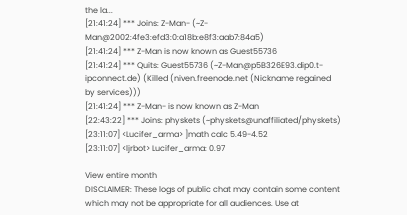the la...
[21:41:24] *** Joins: Z-Man- (~Z-Man@2002:4fe3:efd3:0:a18b:e8f3:aab7:84a5)
[21:41:24] *** Z-Man is now known as Guest55736
[21:41:24] *** Quits: Guest55736 (~Z-Man@p5B326E93.dip0.t-ipconnect.de) (Killed (niven.freenode.net (Nickname regained by services)))
[21:41:24] *** Z-Man- is now known as Z-Man
[22:43:22] *** Joins: physkets (~physkets@unaffiliated/physkets)
[23:11:07] <Lucifer_arma> ]math calc 5.49-4.52
[23:11:07] <ljrbot> Lucifer_arma: 0.97

View entire month
DISCLAIMER: These logs of public chat may contain some content which may not be appropriate for all audiences. Use at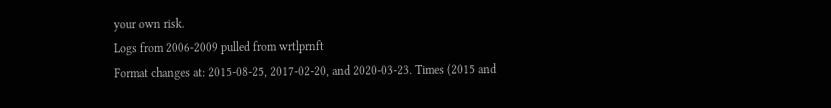your own risk.
Logs from 2006-2009 pulled from wrtlprnft
Format changes at: 2015-08-25, 2017-02-20, and 2020-03-23. Times (2015 and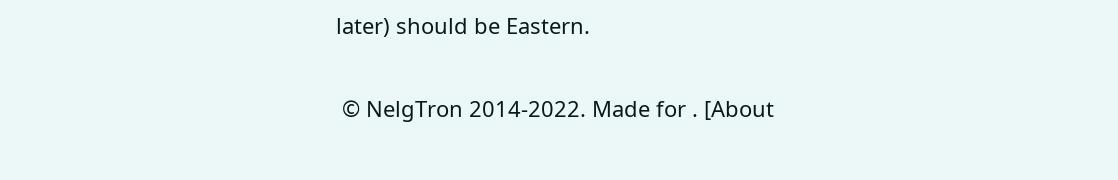later) should be Eastern.

 © NelgTron 2014-2022. Made for . [About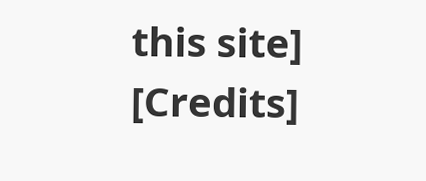this site] [Credits]